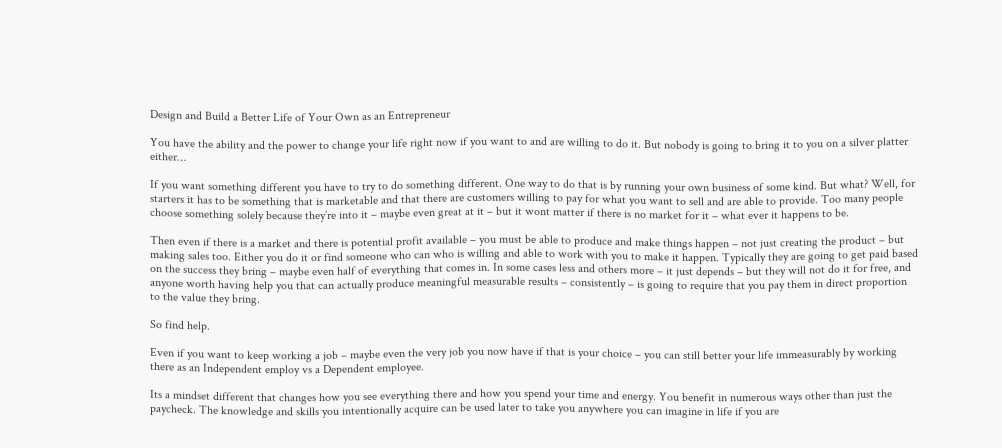Design and Build a Better Life of Your Own as an Entrepreneur

You have the ability and the power to change your life right now if you want to and are willing to do it. But nobody is going to bring it to you on a silver platter either…

If you want something different you have to try to do something different. One way to do that is by running your own business of some kind. But what? Well, for starters it has to be something that is marketable and that there are customers willing to pay for what you want to sell and are able to provide. Too many people choose something solely because they’re into it – maybe even great at it – but it wont matter if there is no market for it – what ever it happens to be.

Then even if there is a market and there is potential profit available – you must be able to produce and make things happen – not just creating the product – but making sales too. Either you do it or find someone who can who is willing and able to work with you to make it happen. Typically they are going to get paid based on the success they bring – maybe even half of everything that comes in. In some cases less and others more – it just depends – but they will not do it for free, and anyone worth having help you that can actually produce meaningful measurable results – consistently – is going to require that you pay them in direct proportion to the value they bring.

So find help.

Even if you want to keep working a job – maybe even the very job you now have if that is your choice – you can still better your life immeasurably by working there as an Independent employ vs a Dependent employee.

Its a mindset different that changes how you see everything there and how you spend your time and energy. You benefit in numerous ways other than just the paycheck. The knowledge and skills you intentionally acquire can be used later to take you anywhere you can imagine in life if you are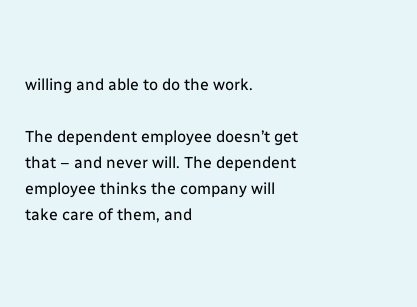willing and able to do the work.

The dependent employee doesn’t get that – and never will. The dependent employee thinks the company will take care of them, and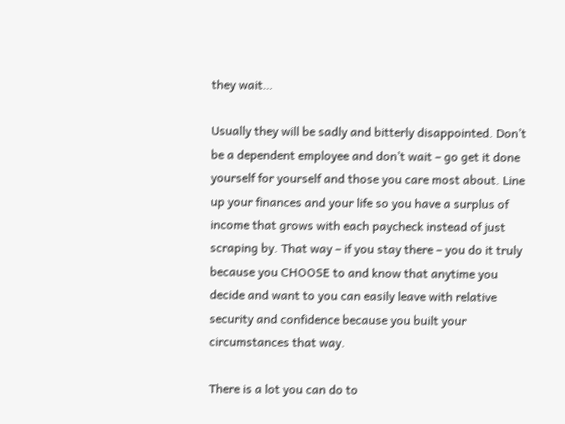they wait…

Usually they will be sadly and bitterly disappointed. Don’t be a dependent employee and don’t wait – go get it done yourself for yourself and those you care most about. Line up your finances and your life so you have a surplus of income that grows with each paycheck instead of just scraping by. That way – if you stay there – you do it truly because you CHOOSE to and know that anytime you decide and want to you can easily leave with relative security and confidence because you built your circumstances that way.

There is a lot you can do to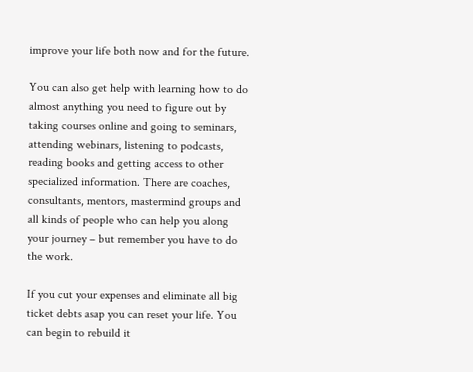improve your life both now and for the future.

You can also get help with learning how to do almost anything you need to figure out by taking courses online and going to seminars, attending webinars, listening to podcasts, reading books and getting access to other specialized information. There are coaches, consultants, mentors, mastermind groups and all kinds of people who can help you along your journey – but remember you have to do the work.

If you cut your expenses and eliminate all big ticket debts asap you can reset your life. You can begin to rebuild it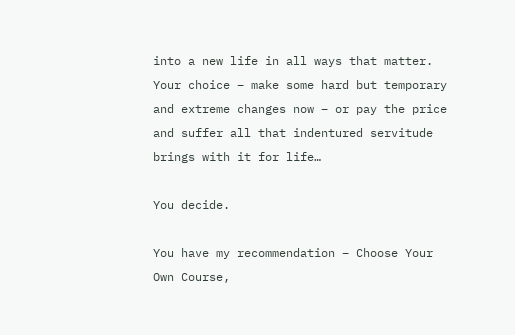into a new life in all ways that matter. Your choice – make some hard but temporary and extreme changes now – or pay the price and suffer all that indentured servitude brings with it for life…

You decide.

You have my recommendation – Choose Your Own Course,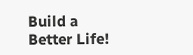Build a Better Life!